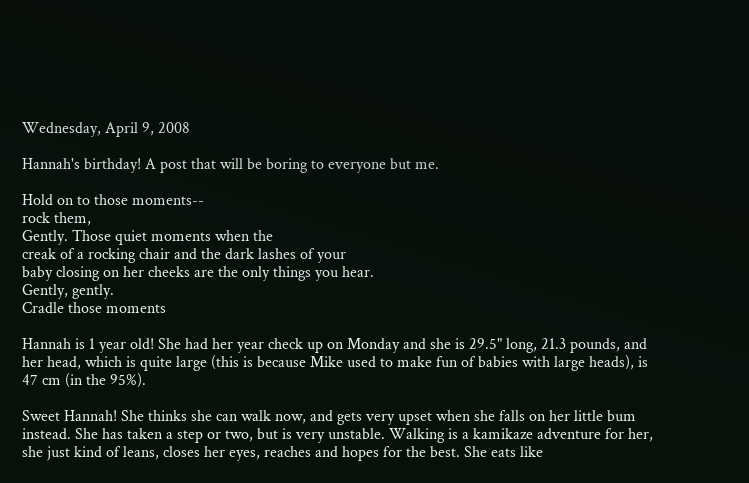Wednesday, April 9, 2008

Hannah's birthday! A post that will be boring to everyone but me.

Hold on to those moments--
rock them,
Gently. Those quiet moments when the
creak of a rocking chair and the dark lashes of your
baby closing on her cheeks are the only things you hear.
Gently, gently.
Cradle those moments

Hannah is 1 year old! She had her year check up on Monday and she is 29.5" long, 21.3 pounds, and her head, which is quite large (this is because Mike used to make fun of babies with large heads), is 47 cm (in the 95%).

Sweet Hannah! She thinks she can walk now, and gets very upset when she falls on her little bum instead. She has taken a step or two, but is very unstable. Walking is a kamikaze adventure for her, she just kind of leans, closes her eyes, reaches and hopes for the best. She eats like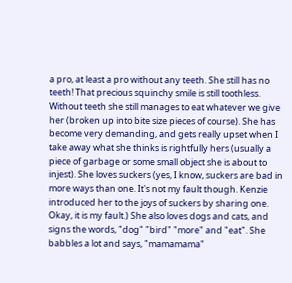a pro, at least a pro without any teeth. She still has no teeth! That precious squinchy smile is still toothless. Without teeth she still manages to eat whatever we give her (broken up into bite size pieces of course). She has become very demanding, and gets really upset when I take away what she thinks is rightfully hers (usually a piece of garbage or some small object she is about to injest). She loves suckers (yes, I know, suckers are bad in more ways than one. It's not my fault though. Kenzie introduced her to the joys of suckers by sharing one. Okay, it is my fault.) She also loves dogs and cats, and signs the words, "dog" "bird" "more" and "eat". She babbles a lot and says, "mamamama"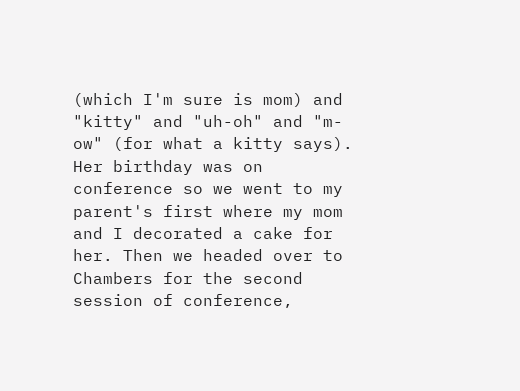(which I'm sure is mom) and "kitty" and "uh-oh" and "m-ow" (for what a kitty says).
Her birthday was on conference so we went to my parent's first where my mom and I decorated a cake for her. Then we headed over to Chambers for the second session of conference,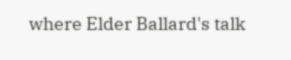where Elder Ballard's talk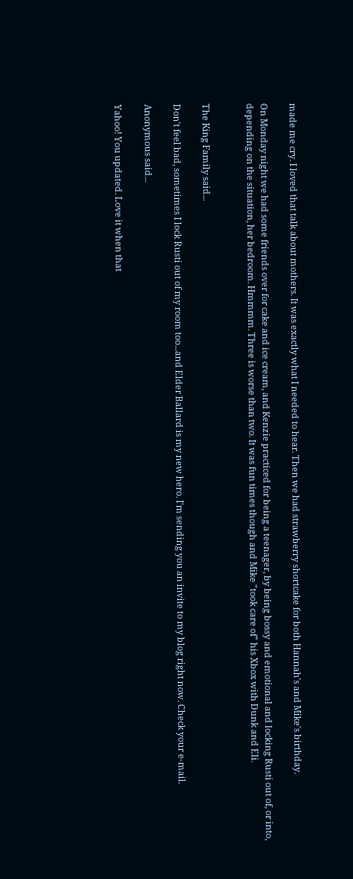made me cry. I loved that talk about mothers. It was exactly what I needed to hear. Then we had strawberry shortcake for both Hannah's and Mike's birthday.

On Monday night we had some friends over for cake and ice cream, and Kenzie practiced for being a teenager, by being bossy and emotional and locking Rusti out of, or into, depending on the situation, her bedroom. Hmmmm. Three is worse than two. It was fun times though and Mike "took care of" his Xbox with Dunk and Eli.


The King Family said...

Don't feel bad, sometimes I lock Rusti out of my room too...and Elder Ballard is my new hero. I'm sending you an invite to my blog right now. Check your e-mail.

Anonymous said...

Yahoo! You updated. Love it when that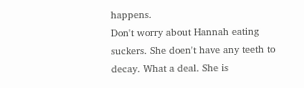happens.
Don't worry about Hannah eating suckers. She doen't have any teeth to decay. What a deal. She is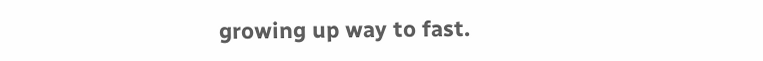growing up way to fast.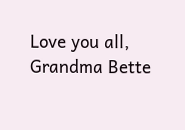Love you all, Grandma Bette